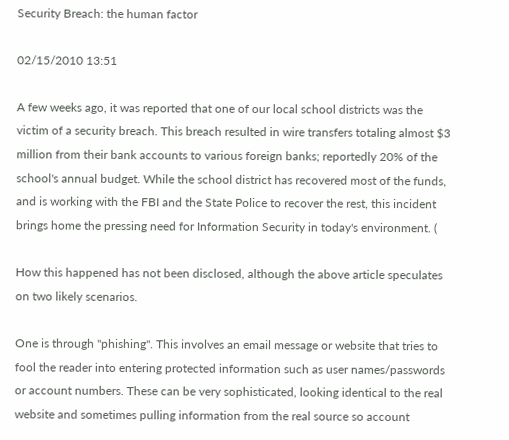Security Breach: the human factor

02/15/2010 13:51

A few weeks ago, it was reported that one of our local school districts was the victim of a security breach. This breach resulted in wire transfers totaling almost $3 million from their bank accounts to various foreign banks; reportedly 20% of the school's annual budget. While the school district has recovered most of the funds, and is working with the FBI and the State Police to recover the rest, this incident brings home the pressing need for Information Security in today's environment. (

How this happened has not been disclosed, although the above article speculates on two likely scenarios.

One is through "phishing". This involves an email message or website that tries to fool the reader into entering protected information such as user names/passwords or account numbers. These can be very sophisticated, looking identical to the real website and sometimes pulling information from the real source so account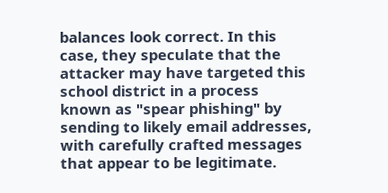balances look correct. In this case, they speculate that the attacker may have targeted this school district in a process known as "spear phishing" by sending to likely email addresses, with carefully crafted messages that appear to be legitimate.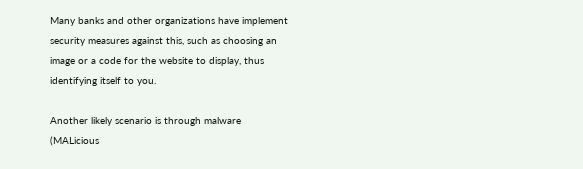Many banks and other organizations have implement security measures against this, such as choosing an image or a code for the website to display, thus identifying itself to you.

Another likely scenario is through malware (MALicious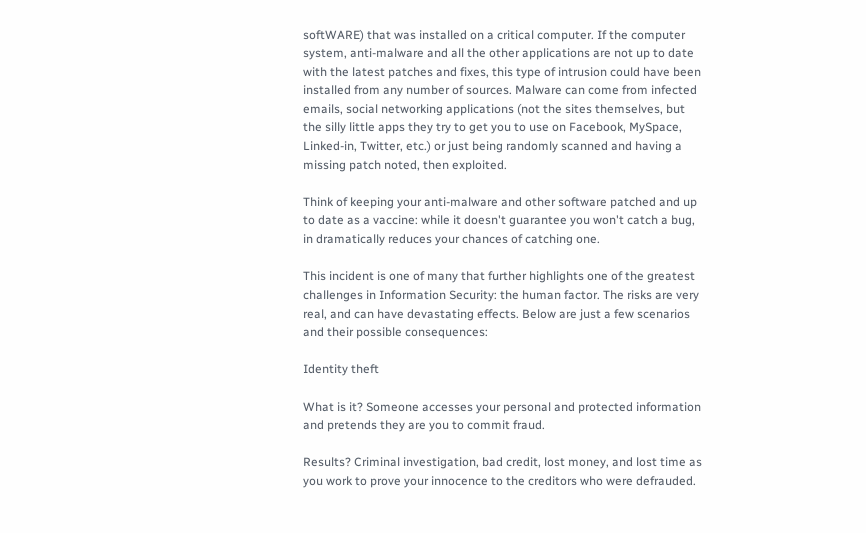softWARE) that was installed on a critical computer. If the computer system, anti-malware and all the other applications are not up to date with the latest patches and fixes, this type of intrusion could have been installed from any number of sources. Malware can come from infected emails, social networking applications (not the sites themselves, but the silly little apps they try to get you to use on Facebook, MySpace, Linked-in, Twitter, etc.) or just being randomly scanned and having a missing patch noted, then exploited.

Think of keeping your anti-malware and other software patched and up to date as a vaccine: while it doesn't guarantee you won't catch a bug, in dramatically reduces your chances of catching one.

This incident is one of many that further highlights one of the greatest challenges in Information Security: the human factor. The risks are very real, and can have devastating effects. Below are just a few scenarios and their possible consequences:

Identity theft

What is it? Someone accesses your personal and protected information and pretends they are you to commit fraud.

Results? Criminal investigation, bad credit, lost money, and lost time as you work to prove your innocence to the creditors who were defrauded.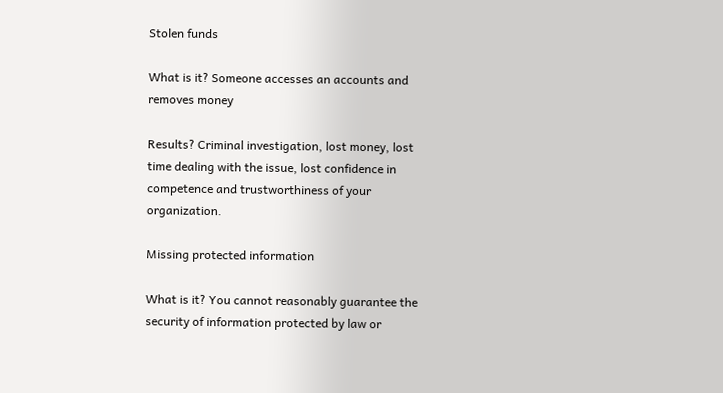Stolen funds

What is it? Someone accesses an accounts and removes money

Results? Criminal investigation, lost money, lost time dealing with the issue, lost confidence in competence and trustworthiness of your organization.

Missing protected information

What is it? You cannot reasonably guarantee the security of information protected by law or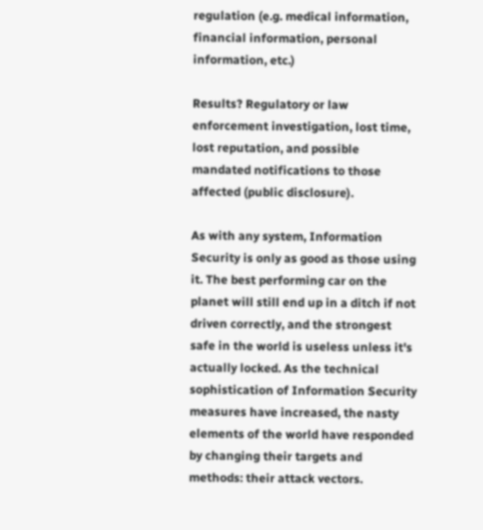regulation (e.g. medical information, financial information, personal information, etc.)

Results? Regulatory or law enforcement investigation, lost time, lost reputation, and possible mandated notifications to those affected (public disclosure).

As with any system, Information Security is only as good as those using it. The best performing car on the planet will still end up in a ditch if not driven correctly, and the strongest safe in the world is useless unless it's actually locked. As the technical sophistication of Information Security measures have increased, the nasty elements of the world have responded by changing their targets and methods: their attack vectors.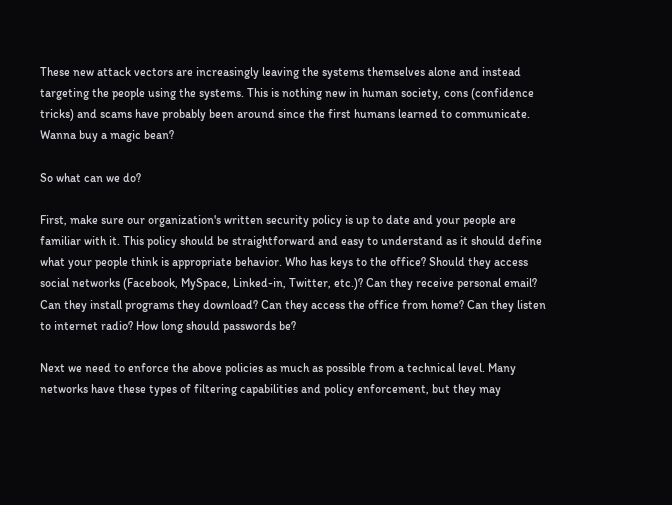These new attack vectors are increasingly leaving the systems themselves alone and instead targeting the people using the systems. This is nothing new in human society, cons (confidence tricks) and scams have probably been around since the first humans learned to communicate. Wanna buy a magic bean?

So what can we do?

First, make sure our organization's written security policy is up to date and your people are familiar with it. This policy should be straightforward and easy to understand as it should define what your people think is appropriate behavior. Who has keys to the office? Should they access social networks (Facebook, MySpace, Linked-in, Twitter, etc.)? Can they receive personal email? Can they install programs they download? Can they access the office from home? Can they listen to internet radio? How long should passwords be?

Next we need to enforce the above policies as much as possible from a technical level. Many networks have these types of filtering capabilities and policy enforcement, but they may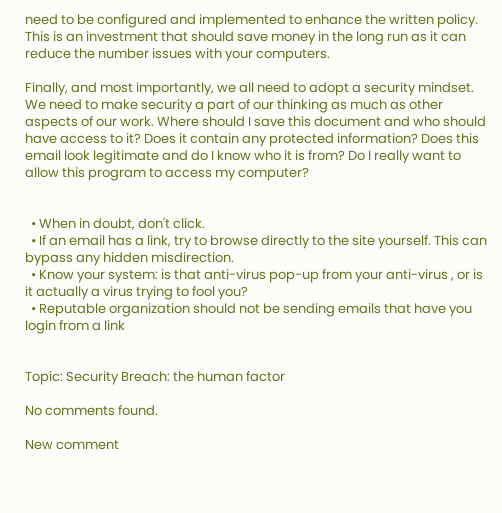need to be configured and implemented to enhance the written policy. This is an investment that should save money in the long run as it can reduce the number issues with your computers.

Finally, and most importantly, we all need to adopt a security mindset. We need to make security a part of our thinking as much as other aspects of our work. Where should I save this document and who should have access to it? Does it contain any protected information? Does this email look legitimate and do I know who it is from? Do I really want to allow this program to access my computer?


  • When in doubt, don't click.
  • If an email has a link, try to browse directly to the site yourself. This can bypass any hidden misdirection.
  • Know your system: is that anti-virus pop-up from your anti-virus , or is it actually a virus trying to fool you?
  • Reputable organization should not be sending emails that have you login from a link


Topic: Security Breach: the human factor

No comments found.

New comment